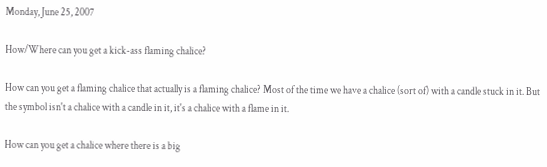Monday, June 25, 2007

How/Where can you get a kick-ass flaming chalice?

How can you get a flaming chalice that actually is a flaming chalice? Most of the time we have a chalice (sort of) with a candle stuck in it. But the symbol isn't a chalice with a candle in it, it's a chalice with a flame in it.

How can you get a chalice where there is a big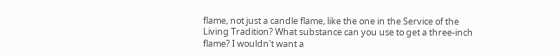flame, not just a candle flame, like the one in the Service of the Living Tradition? What substance can you use to get a three-inch flame? I wouldn't want a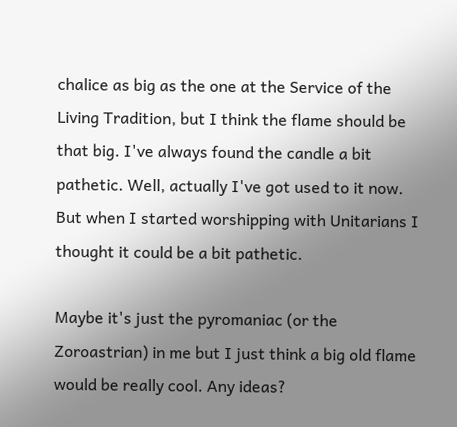chalice as big as the one at the Service of the Living Tradition, but I think the flame should be that big. I've always found the candle a bit pathetic. Well, actually I've got used to it now. But when I started worshipping with Unitarians I thought it could be a bit pathetic.

Maybe it's just the pyromaniac (or the Zoroastrian) in me but I just think a big old flame would be really cool. Any ideas?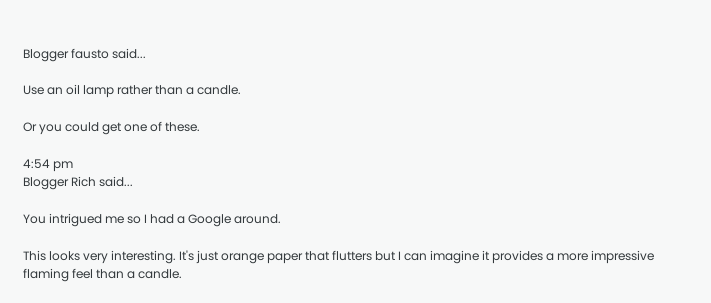Blogger fausto said...

Use an oil lamp rather than a candle.

Or you could get one of these.

4:54 pm
Blogger Rich said...

You intrigued me so I had a Google around.

This looks very interesting. It's just orange paper that flutters but I can imagine it provides a more impressive flaming feel than a candle.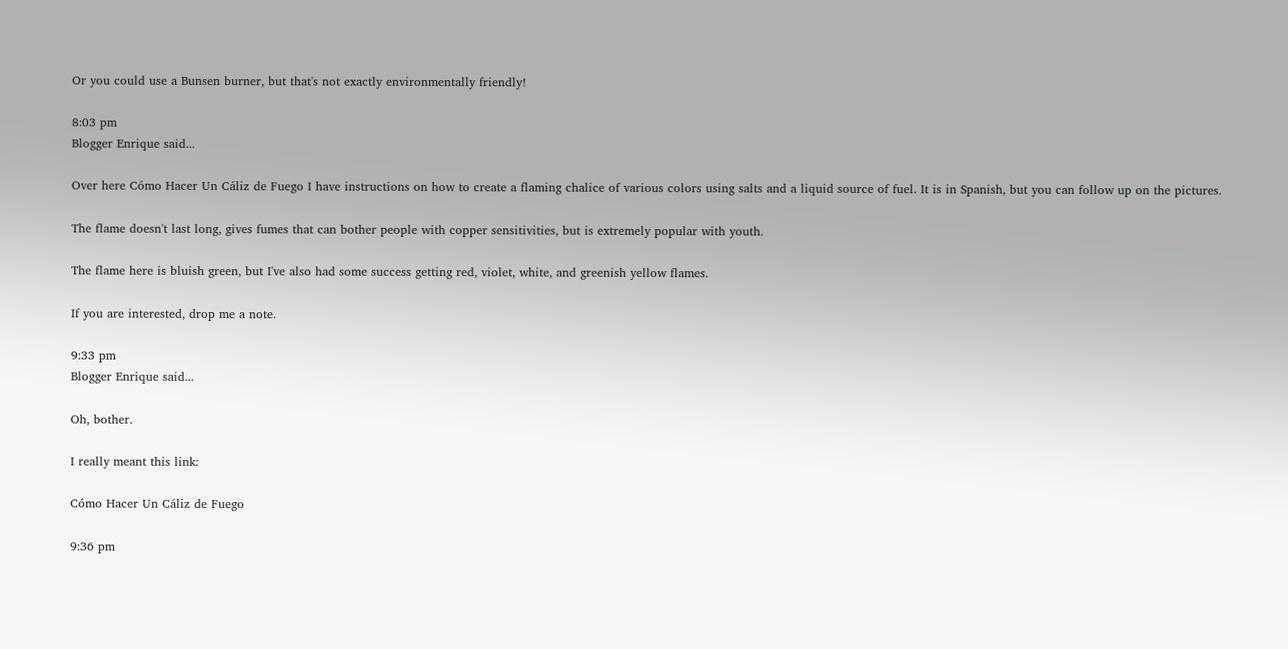Or you could use a Bunsen burner, but that's not exactly environmentally friendly!

8:03 pm
Blogger Enrique said...

Over here Cómo Hacer Un Cáliz de Fuego I have instructions on how to create a flaming chalice of various colors using salts and a liquid source of fuel. It is in Spanish, but you can follow up on the pictures.

The flame doesn't last long, gives fumes that can bother people with copper sensitivities, but is extremely popular with youth.

The flame here is bluish green, but I've also had some success getting red, violet, white, and greenish yellow flames.

If you are interested, drop me a note.

9:33 pm
Blogger Enrique said...

Oh, bother.

I really meant this link:

Cómo Hacer Un Cáliz de Fuego

9:36 pm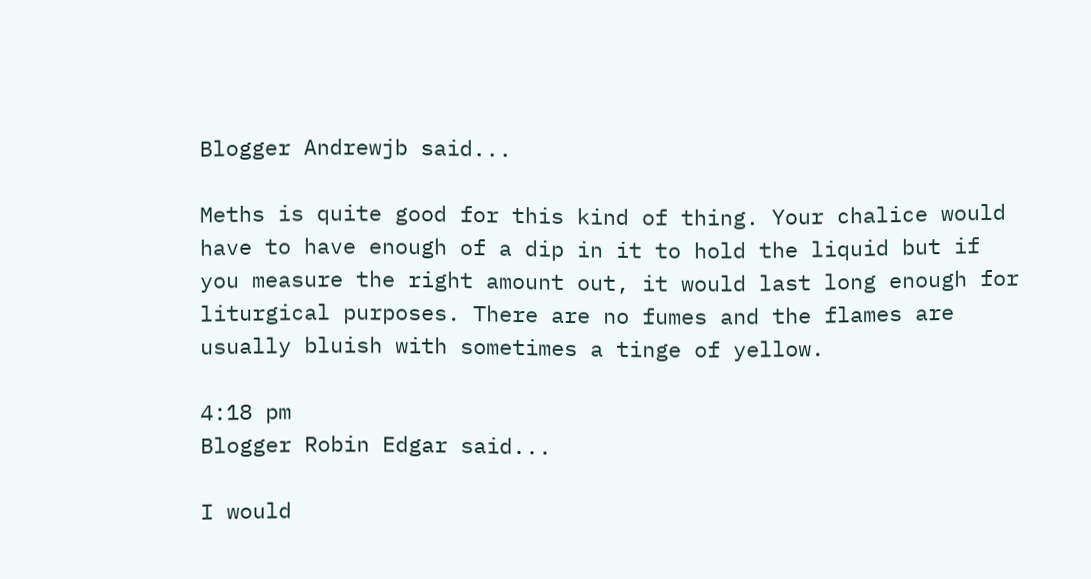Blogger Andrewjb said...

Meths is quite good for this kind of thing. Your chalice would have to have enough of a dip in it to hold the liquid but if you measure the right amount out, it would last long enough for liturgical purposes. There are no fumes and the flames are usually bluish with sometimes a tinge of yellow.

4:18 pm
Blogger Robin Edgar said...

I would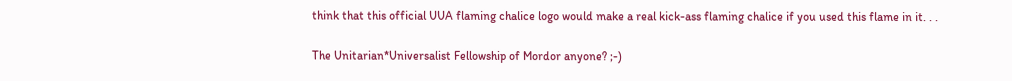think that this official UUA flaming chalice logo would make a real kick-ass flaming chalice if you used this flame in it. . .

The Unitarian*Universalist Fellowship of Mordor anyone? ;-)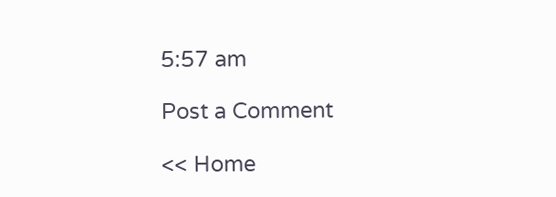5:57 am

Post a Comment

<< Home